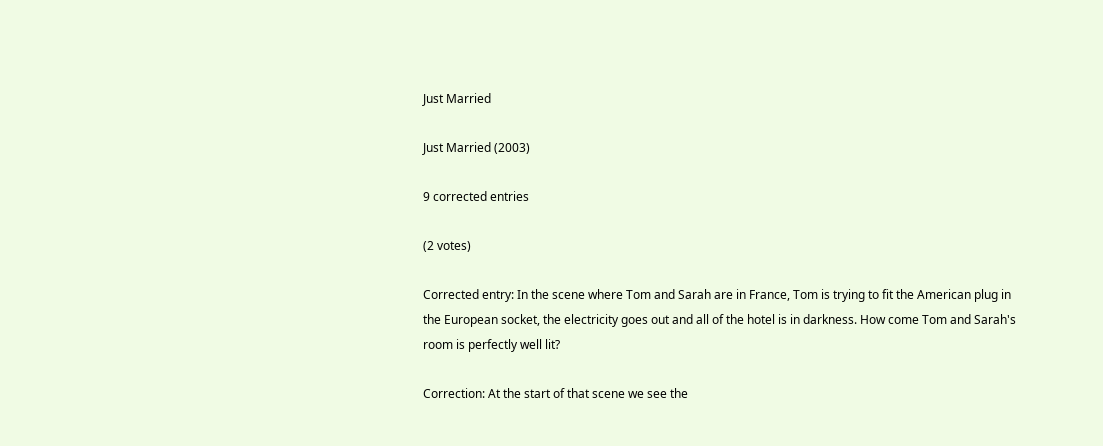Just Married

Just Married (2003)

9 corrected entries

(2 votes)

Corrected entry: In the scene where Tom and Sarah are in France, Tom is trying to fit the American plug in the European socket, the electricity goes out and all of the hotel is in darkness. How come Tom and Sarah's room is perfectly well lit?

Correction: At the start of that scene we see the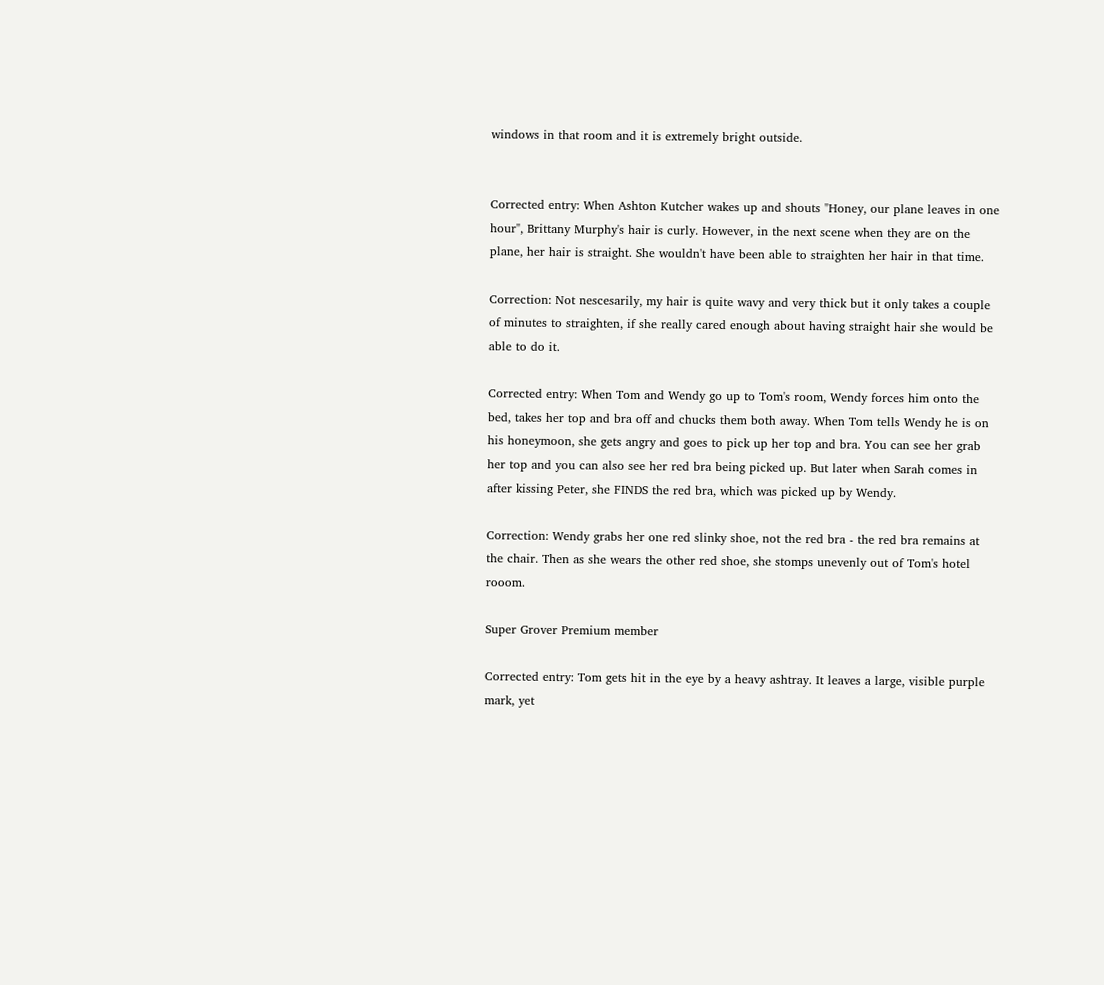windows in that room and it is extremely bright outside.


Corrected entry: When Ashton Kutcher wakes up and shouts "Honey, our plane leaves in one hour", Brittany Murphy's hair is curly. However, in the next scene when they are on the plane, her hair is straight. She wouldn't have been able to straighten her hair in that time.

Correction: Not nescesarily, my hair is quite wavy and very thick but it only takes a couple of minutes to straighten, if she really cared enough about having straight hair she would be able to do it.

Corrected entry: When Tom and Wendy go up to Tom's room, Wendy forces him onto the bed, takes her top and bra off and chucks them both away. When Tom tells Wendy he is on his honeymoon, she gets angry and goes to pick up her top and bra. You can see her grab her top and you can also see her red bra being picked up. But later when Sarah comes in after kissing Peter, she FINDS the red bra, which was picked up by Wendy.

Correction: Wendy grabs her one red slinky shoe, not the red bra - the red bra remains at the chair. Then as she wears the other red shoe, she stomps unevenly out of Tom's hotel rooom.

Super Grover Premium member

Corrected entry: Tom gets hit in the eye by a heavy ashtray. It leaves a large, visible purple mark, yet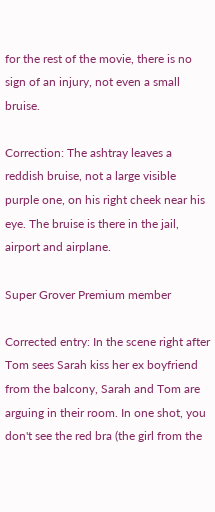for the rest of the movie, there is no sign of an injury, not even a small bruise.

Correction: The ashtray leaves a reddish bruise, not a large visible purple one, on his right cheek near his eye. The bruise is there in the jail, airport and airplane.

Super Grover Premium member

Corrected entry: In the scene right after Tom sees Sarah kiss her ex boyfriend from the balcony, Sarah and Tom are arguing in their room. In one shot, you don't see the red bra (the girl from the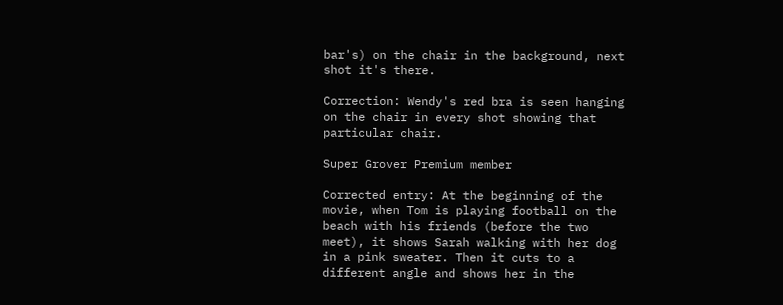bar's) on the chair in the background, next shot it's there.

Correction: Wendy's red bra is seen hanging on the chair in every shot showing that particular chair.

Super Grover Premium member

Corrected entry: At the beginning of the movie, when Tom is playing football on the beach with his friends (before the two meet), it shows Sarah walking with her dog in a pink sweater. Then it cuts to a different angle and shows her in the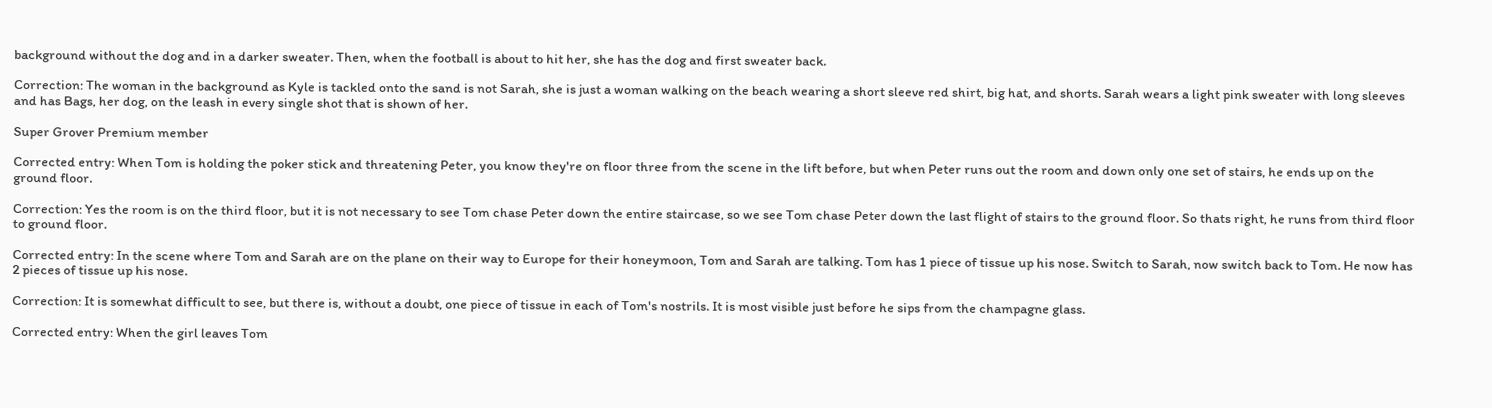background without the dog and in a darker sweater. Then, when the football is about to hit her, she has the dog and first sweater back.

Correction: The woman in the background as Kyle is tackled onto the sand is not Sarah, she is just a woman walking on the beach wearing a short sleeve red shirt, big hat, and shorts. Sarah wears a light pink sweater with long sleeves and has Bags, her dog, on the leash in every single shot that is shown of her.

Super Grover Premium member

Corrected entry: When Tom is holding the poker stick and threatening Peter, you know they're on floor three from the scene in the lift before, but when Peter runs out the room and down only one set of stairs, he ends up on the ground floor.

Correction: Yes the room is on the third floor, but it is not necessary to see Tom chase Peter down the entire staircase, so we see Tom chase Peter down the last flight of stairs to the ground floor. So thats right, he runs from third floor to ground floor.

Corrected entry: In the scene where Tom and Sarah are on the plane on their way to Europe for their honeymoon, Tom and Sarah are talking. Tom has 1 piece of tissue up his nose. Switch to Sarah, now switch back to Tom. He now has 2 pieces of tissue up his nose.

Correction: It is somewhat difficult to see, but there is, without a doubt, one piece of tissue in each of Tom's nostrils. It is most visible just before he sips from the champagne glass.

Corrected entry: When the girl leaves Tom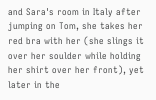and Sara's room in Italy after jumping on Tom, she takes her red bra with her (she slings it over her soulder while holding her shirt over her front), yet later in the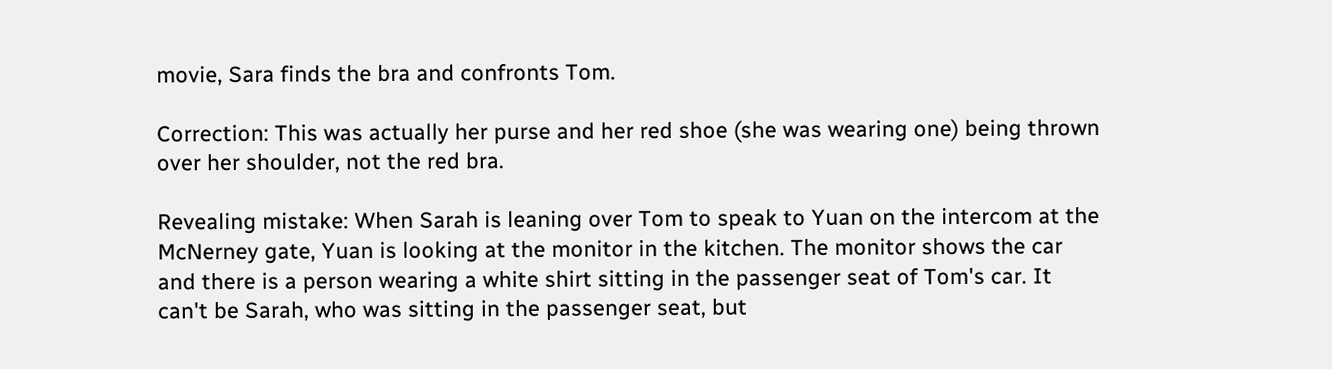movie, Sara finds the bra and confronts Tom.

Correction: This was actually her purse and her red shoe (she was wearing one) being thrown over her shoulder, not the red bra.

Revealing mistake: When Sarah is leaning over Tom to speak to Yuan on the intercom at the McNerney gate, Yuan is looking at the monitor in the kitchen. The monitor shows the car and there is a person wearing a white shirt sitting in the passenger seat of Tom's car. It can't be Sarah, who was sitting in the passenger seat, but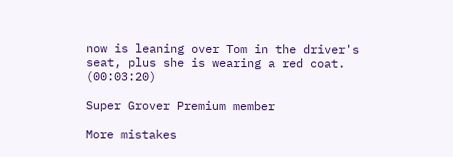now is leaning over Tom in the driver's seat, plus she is wearing a red coat. (00:03:20)

Super Grover Premium member

More mistakes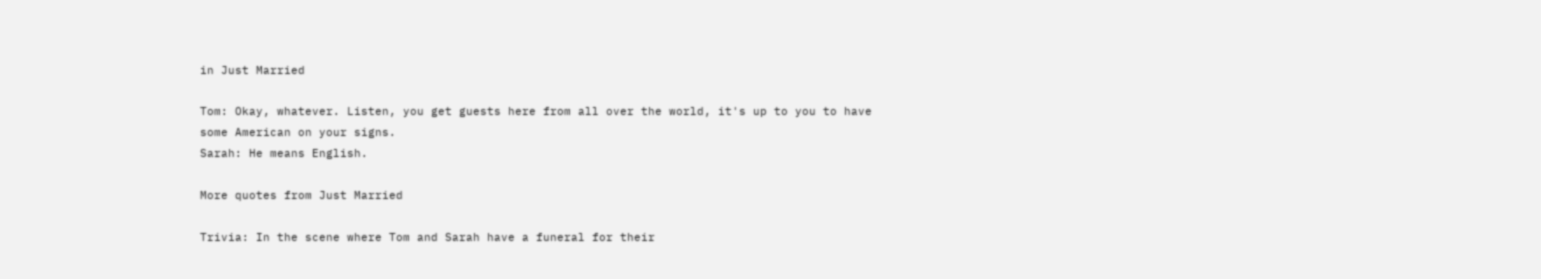in Just Married

Tom: Okay, whatever. Listen, you get guests here from all over the world, it's up to you to have some American on your signs.
Sarah: He means English.

More quotes from Just Married

Trivia: In the scene where Tom and Sarah have a funeral for their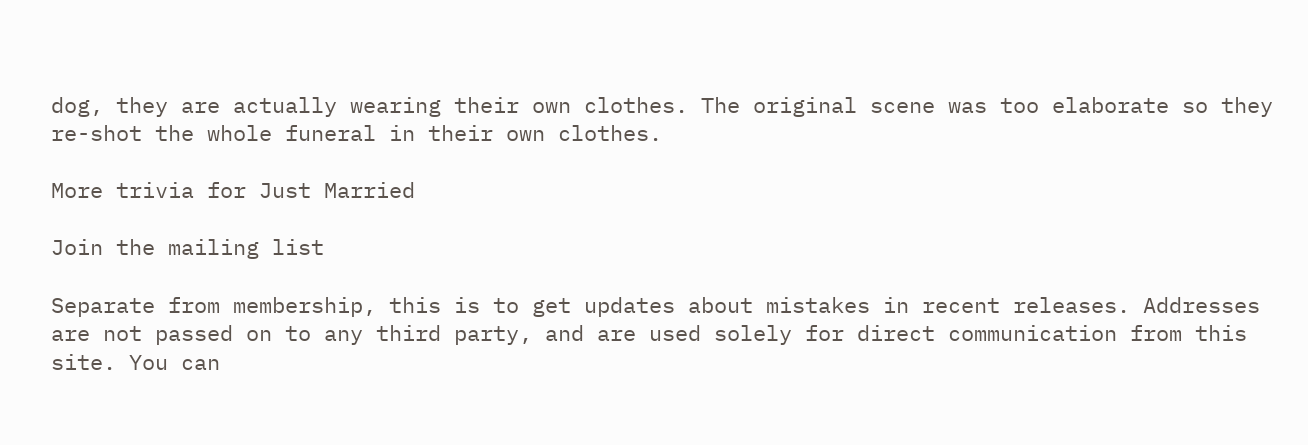dog, they are actually wearing their own clothes. The original scene was too elaborate so they re-shot the whole funeral in their own clothes.

More trivia for Just Married

Join the mailing list

Separate from membership, this is to get updates about mistakes in recent releases. Addresses are not passed on to any third party, and are used solely for direct communication from this site. You can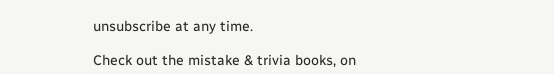unsubscribe at any time.

Check out the mistake & trivia books, on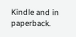Kindle and in paperback.